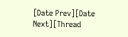[Date Prev][Date Next][Thread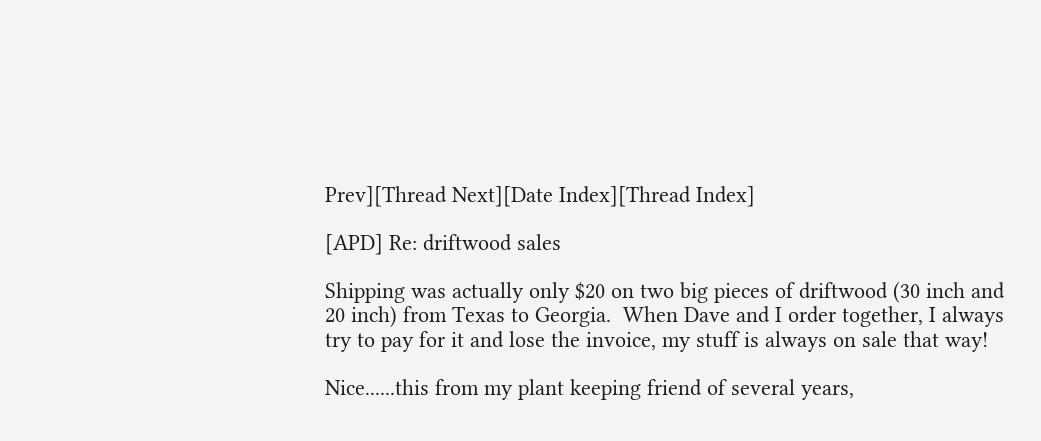Prev][Thread Next][Date Index][Thread Index]

[APD] Re: driftwood sales

Shipping was actually only $20 on two big pieces of driftwood (30 inch and
20 inch) from Texas to Georgia.  When Dave and I order together, I always
try to pay for it and lose the invoice, my stuff is always on sale that way!

Nice......this from my plant keeping friend of several years,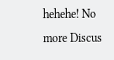hehehe! No
more Discus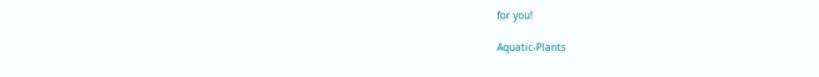for you!

Aquatic-Plants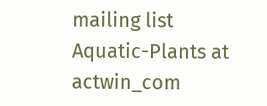mailing list
Aquatic-Plants at actwin_com